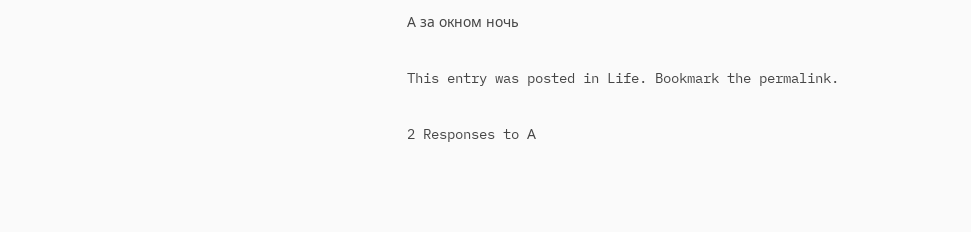А за окном ночь

This entry was posted in Life. Bookmark the permalink.

2 Responses to А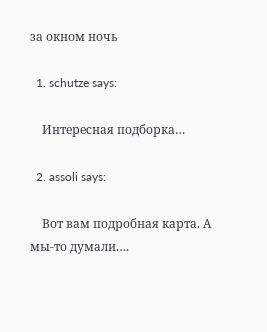за окном ночь

  1. schutze says:

    Интересная подборка…

  2. assoli says:

    Вот вам подробная карта. А мы-то думали….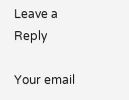Leave a Reply

Your email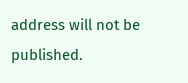address will not be published.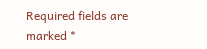Required fields are marked *